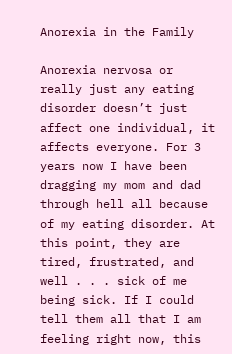Anorexia in the Family

Anorexia nervosa or really just any eating disorder doesn’t just affect one individual, it affects everyone. For 3 years now I have been dragging my mom and dad through hell all because of my eating disorder. At this point, they are tired, frustrated, and well . . . sick of me being sick. If I could tell them all that I am feeling right now, this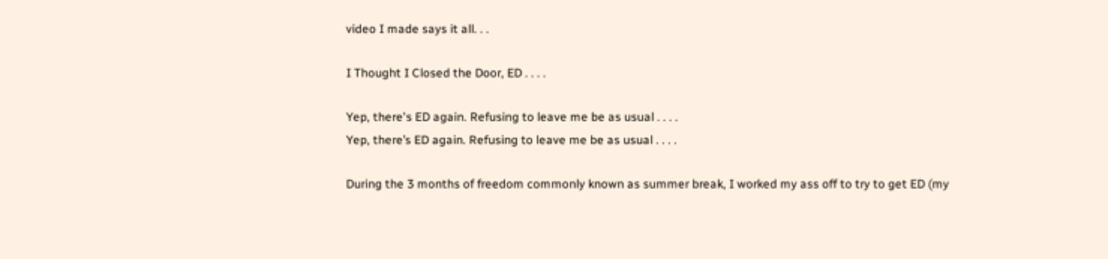video I made says it all. . .

I Thought I Closed the Door, ED . . . .

Yep, there's ED again. Refusing to leave me be as usual . . . .
Yep, there’s ED again. Refusing to leave me be as usual . . . .

During the 3 months of freedom commonly known as summer break, I worked my ass off to try to get ED (my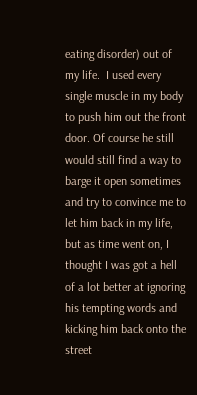eating disorder) out of my life.  I used every single muscle in my body to push him out the front door. Of course he still would still find a way to barge it open sometimes and try to convince me to let him back in my life, but as time went on, I thought I was got a hell of a lot better at ignoring his tempting words and kicking him back onto the street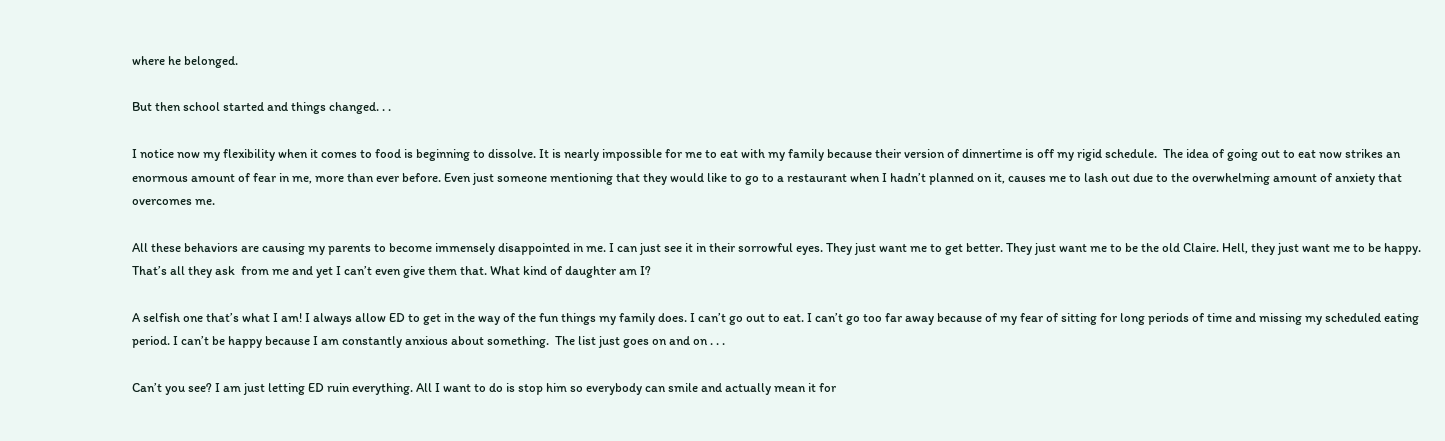where he belonged.

But then school started and things changed. . .

I notice now my flexibility when it comes to food is beginning to dissolve. It is nearly impossible for me to eat with my family because their version of dinnertime is off my rigid schedule.  The idea of going out to eat now strikes an enormous amount of fear in me, more than ever before. Even just someone mentioning that they would like to go to a restaurant when I hadn’t planned on it, causes me to lash out due to the overwhelming amount of anxiety that overcomes me.

All these behaviors are causing my parents to become immensely disappointed in me. I can just see it in their sorrowful eyes. They just want me to get better. They just want me to be the old Claire. Hell, they just want me to be happy. That’s all they ask  from me and yet I can’t even give them that. What kind of daughter am I?

A selfish one that’s what I am! I always allow ED to get in the way of the fun things my family does. I can’t go out to eat. I can’t go too far away because of my fear of sitting for long periods of time and missing my scheduled eating period. I can’t be happy because I am constantly anxious about something.  The list just goes on and on . . .

Can’t you see? I am just letting ED ruin everything. All I want to do is stop him so everybody can smile and actually mean it for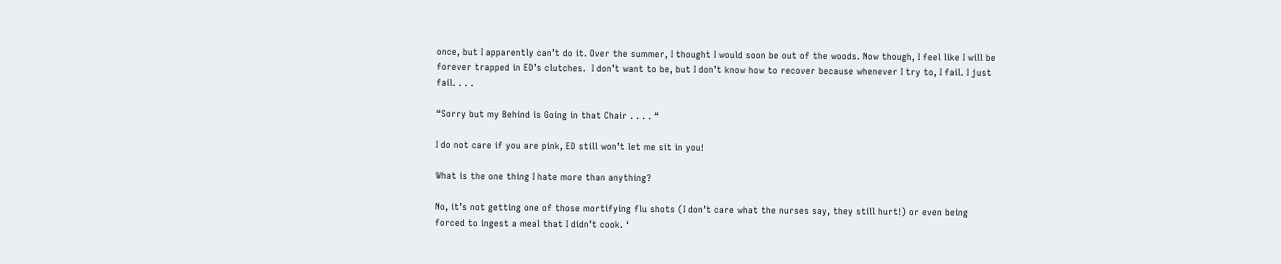once, but I apparently can’t do it. Over the summer, I thought I would soon be out of the woods. Now though, I feel like I will be forever trapped in ED’s clutches.  I don’t want to be, but I don’t know how to recover because whenever I try to, I fail. I just fail. . . .

“Sorry but my Behind is Going in that Chair . . . . “

I do not care if you are pink, ED still won’t let me sit in you!

What is the one thing I hate more than anything?

No, it’s not getting one of those mortifying flu shots (I don’t care what the nurses say, they still hurt!) or even being forced to ingest a meal that I didn’t cook. ‘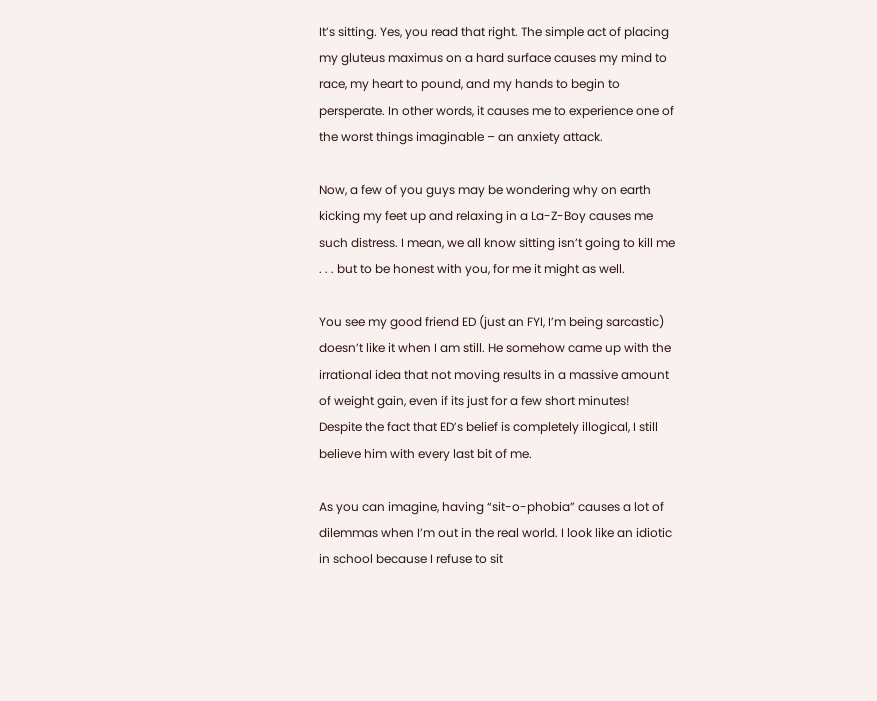It’s sitting. Yes, you read that right. The simple act of placing my gluteus maximus on a hard surface causes my mind to race, my heart to pound, and my hands to begin to persperate. In other words, it causes me to experience one of the worst things imaginable – an anxiety attack.

Now, a few of you guys may be wondering why on earth kicking my feet up and relaxing in a La-Z-Boy causes me such distress. I mean, we all know sitting isn’t going to kill me . . . but to be honest with you, for me it might as well.

You see my good friend ED (just an FYI, I’m being sarcastic) doesn’t like it when I am still. He somehow came up with the irrational idea that not moving results in a massive amount of weight gain, even if its just for a few short minutes! Despite the fact that ED’s belief is completely illogical, I still believe him with every last bit of me.

As you can imagine, having “sit-o-phobia” causes a lot of dilemmas when I’m out in the real world. I look like an idiotic in school because I refuse to sit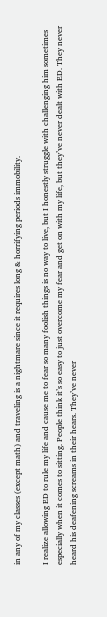in any of my classes (except math) and traveling is a nightmare since it requires long & horrifying periods immobility.

I realize allowing ED to rule my life and cause me to fear so many foolish things is no way to live, but I honestly struggle with challenging him sometimes especially when it comes to sitting. People think it’s so easy to just overcome my fear and get on with my life, but they’ve never dealt with ED. They never heard his deafening screams in their hears. They’ve never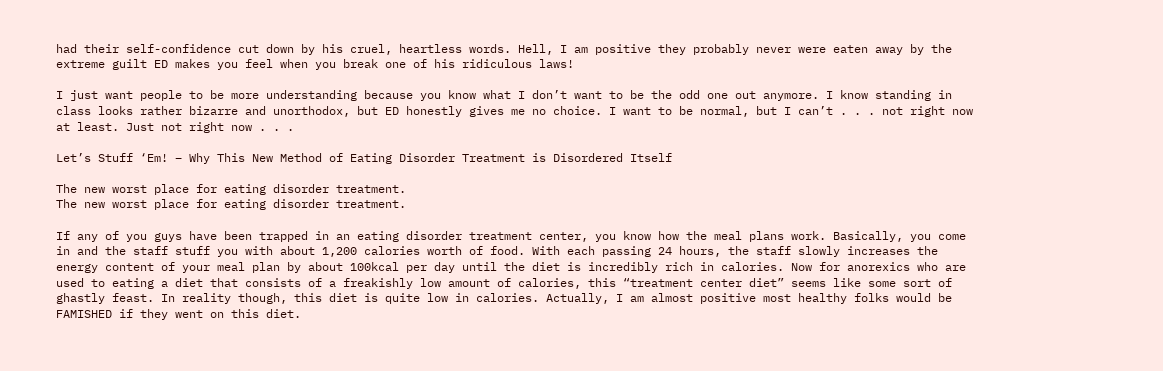had their self-confidence cut down by his cruel, heartless words. Hell, I am positive they probably never were eaten away by the extreme guilt ED makes you feel when you break one of his ridiculous laws!

I just want people to be more understanding because you know what I don’t want to be the odd one out anymore. I know standing in class looks rather bizarre and unorthodox, but ED honestly gives me no choice. I want to be normal, but I can’t . . . not right now at least. Just not right now . . .

Let’s Stuff ‘Em! – Why This New Method of Eating Disorder Treatment is Disordered Itself

The new worst place for eating disorder treatment.
The new worst place for eating disorder treatment.

If any of you guys have been trapped in an eating disorder treatment center, you know how the meal plans work. Basically, you come in and the staff stuff you with about 1,200 calories worth of food. With each passing 24 hours, the staff slowly increases the energy content of your meal plan by about 100kcal per day until the diet is incredibly rich in calories. Now for anorexics who are used to eating a diet that consists of a freakishly low amount of calories, this “treatment center diet” seems like some sort of ghastly feast. In reality though, this diet is quite low in calories. Actually, I am almost positive most healthy folks would be FAMISHED if they went on this diet.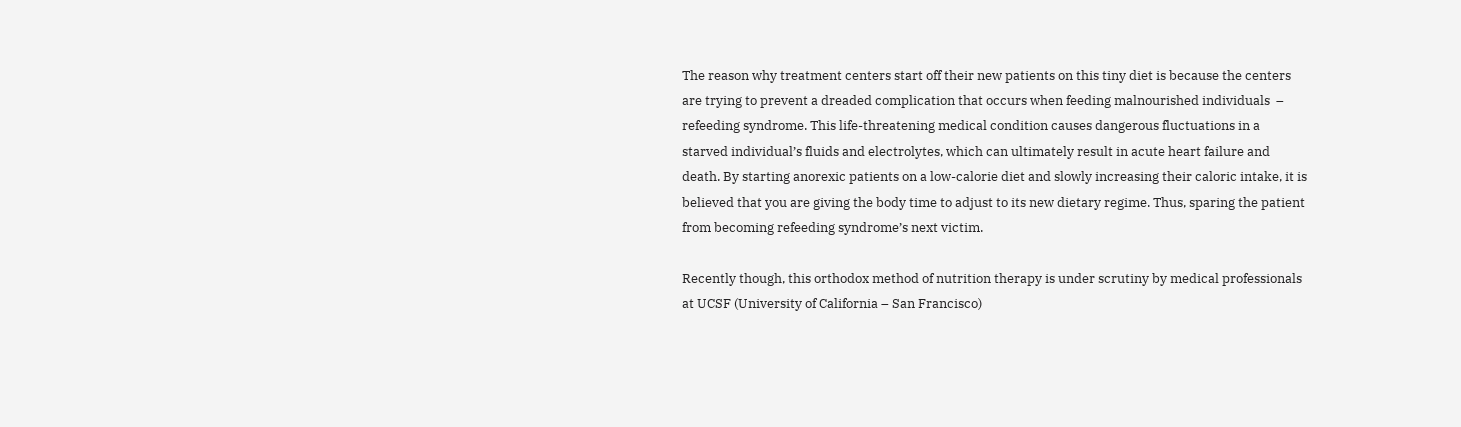The reason why treatment centers start off their new patients on this tiny diet is because the centers are trying to prevent a dreaded complication that occurs when feeding malnourished individuals  – refeeding syndrome. This life-threatening medical condition causes dangerous fluctuations in a starved individual’s fluids and electrolytes, which can ultimately result in acute heart failure and death. By starting anorexic patients on a low-calorie diet and slowly increasing their caloric intake, it is believed that you are giving the body time to adjust to its new dietary regime. Thus, sparing the patient from becoming refeeding syndrome’s next victim.

Recently though, this orthodox method of nutrition therapy is under scrutiny by medical professionals at UCSF (University of California – San Francisco)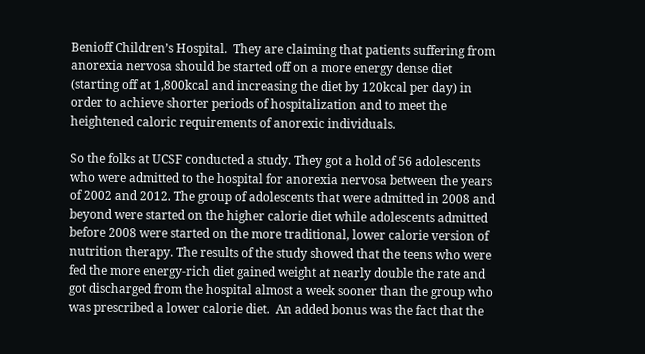Benioff Children’s Hospital.  They are claiming that patients suffering from anorexia nervosa should be started off on a more energy dense diet (starting off at 1,800kcal and increasing the diet by 120kcal per day) in order to achieve shorter periods of hospitalization and to meet the heightened caloric requirements of anorexic individuals.

So the folks at UCSF conducted a study. They got a hold of 56 adolescents who were admitted to the hospital for anorexia nervosa between the years of 2002 and 2012. The group of adolescents that were admitted in 2008 and beyond were started on the higher calorie diet while adolescents admitted before 2008 were started on the more traditional, lower calorie version of nutrition therapy. The results of the study showed that the teens who were fed the more energy-rich diet gained weight at nearly double the rate and got discharged from the hospital almost a week sooner than the group who was prescribed a lower calorie diet.  An added bonus was the fact that the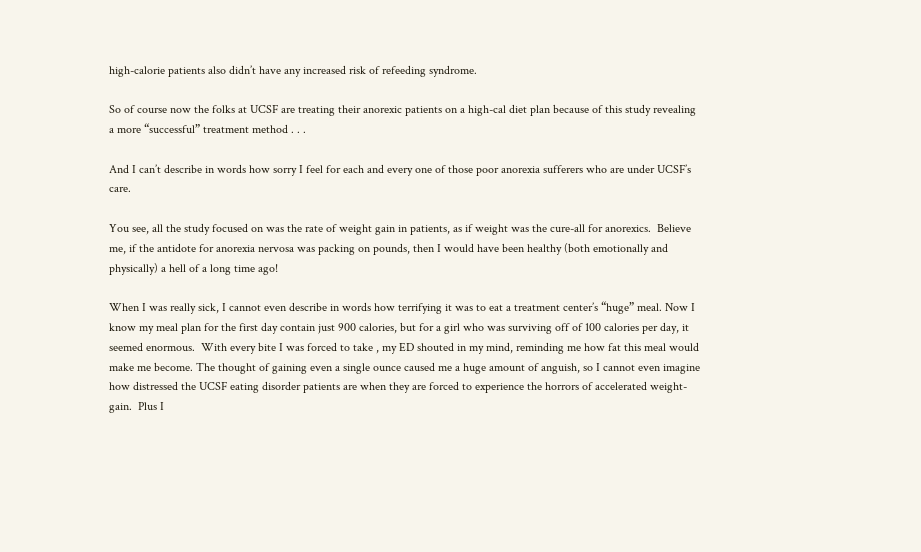high-calorie patients also didn’t have any increased risk of refeeding syndrome.

So of course now the folks at UCSF are treating their anorexic patients on a high-cal diet plan because of this study revealing a more “successful” treatment method . . .

And I can’t describe in words how sorry I feel for each and every one of those poor anorexia sufferers who are under UCSF’s care.

You see, all the study focused on was the rate of weight gain in patients, as if weight was the cure-all for anorexics.  Believe me, if the antidote for anorexia nervosa was packing on pounds, then I would have been healthy (both emotionally and physically) a hell of a long time ago!

When I was really sick, I cannot even describe in words how terrifying it was to eat a treatment center’s “huge” meal. Now I know my meal plan for the first day contain just 900 calories, but for a girl who was surviving off of 100 calories per day, it seemed enormous.  With every bite I was forced to take , my ED shouted in my mind, reminding me how fat this meal would make me become. The thought of gaining even a single ounce caused me a huge amount of anguish, so I cannot even imagine how distressed the UCSF eating disorder patients are when they are forced to experience the horrors of accelerated weight-gain.  Plus I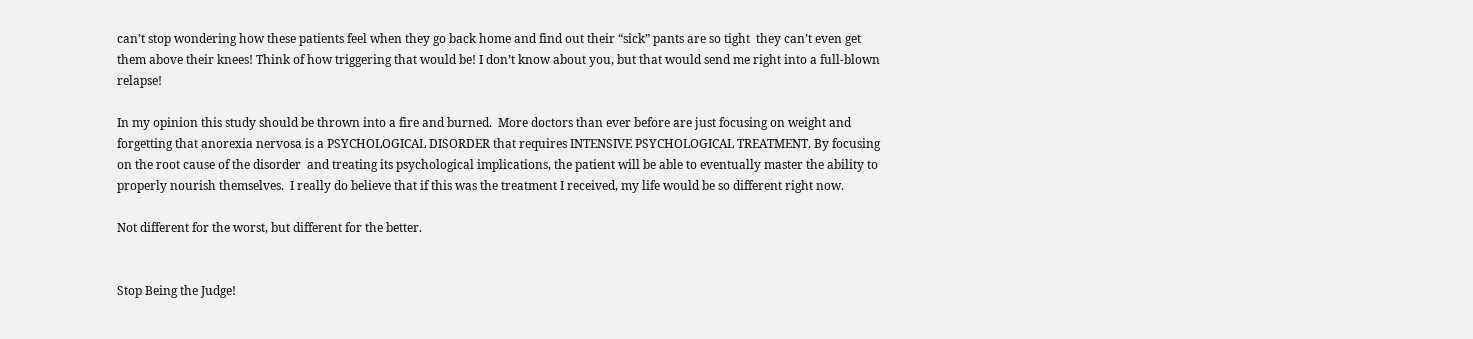can’t stop wondering how these patients feel when they go back home and find out their “sick” pants are so tight  they can’t even get them above their knees! Think of how triggering that would be! I don’t know about you, but that would send me right into a full-blown relapse!

In my opinion this study should be thrown into a fire and burned.  More doctors than ever before are just focusing on weight and forgetting that anorexia nervosa is a PSYCHOLOGICAL DISORDER that requires INTENSIVE PSYCHOLOGICAL TREATMENT. By focusing on the root cause of the disorder  and treating its psychological implications, the patient will be able to eventually master the ability to properly nourish themselves.  I really do believe that if this was the treatment I received, my life would be so different right now.

Not different for the worst, but different for the better.


Stop Being the Judge!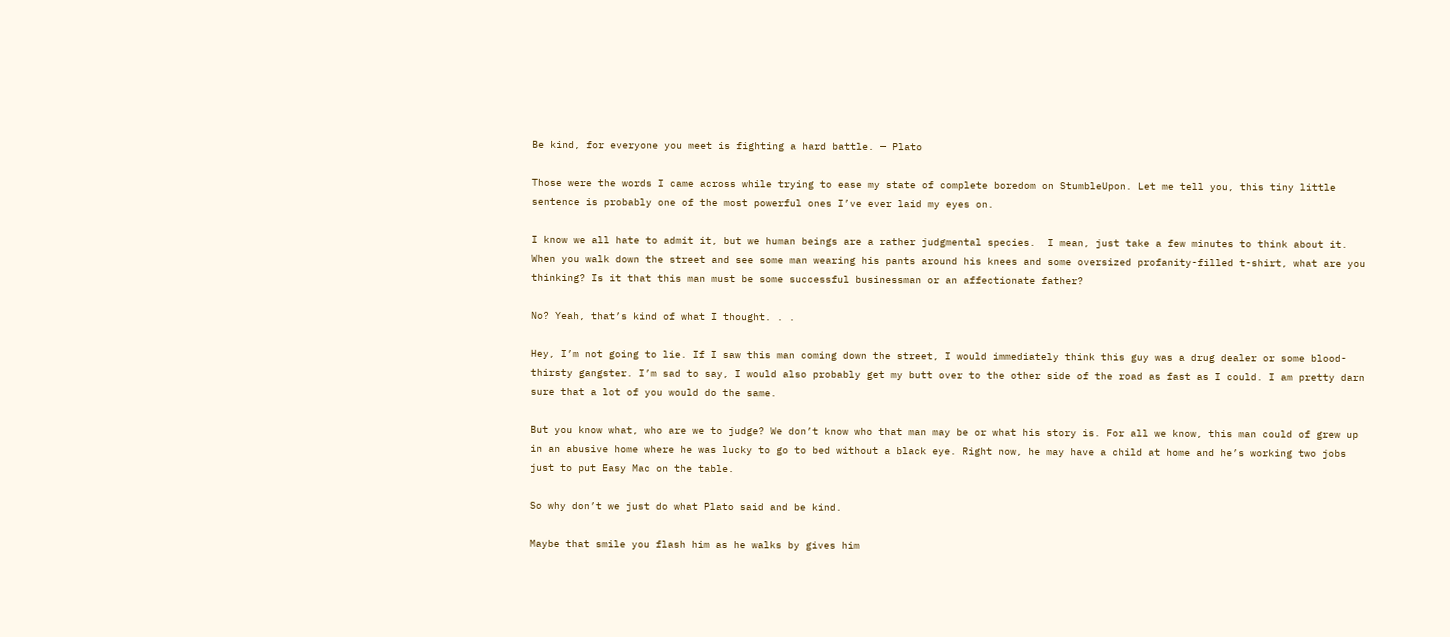Be kind, for everyone you meet is fighting a hard battle. — Plato

Those were the words I came across while trying to ease my state of complete boredom on StumbleUpon. Let me tell you, this tiny little sentence is probably one of the most powerful ones I’ve ever laid my eyes on.

I know we all hate to admit it, but we human beings are a rather judgmental species.  I mean, just take a few minutes to think about it. When you walk down the street and see some man wearing his pants around his knees and some oversized profanity-filled t-shirt, what are you thinking? Is it that this man must be some successful businessman or an affectionate father?

No? Yeah, that’s kind of what I thought. . .

Hey, I’m not going to lie. If I saw this man coming down the street, I would immediately think this guy was a drug dealer or some blood-thirsty gangster. I’m sad to say, I would also probably get my butt over to the other side of the road as fast as I could. I am pretty darn sure that a lot of you would do the same.

But you know what, who are we to judge? We don’t know who that man may be or what his story is. For all we know, this man could of grew up in an abusive home where he was lucky to go to bed without a black eye. Right now, he may have a child at home and he’s working two jobs just to put Easy Mac on the table.

So why don’t we just do what Plato said and be kind.

Maybe that smile you flash him as he walks by gives him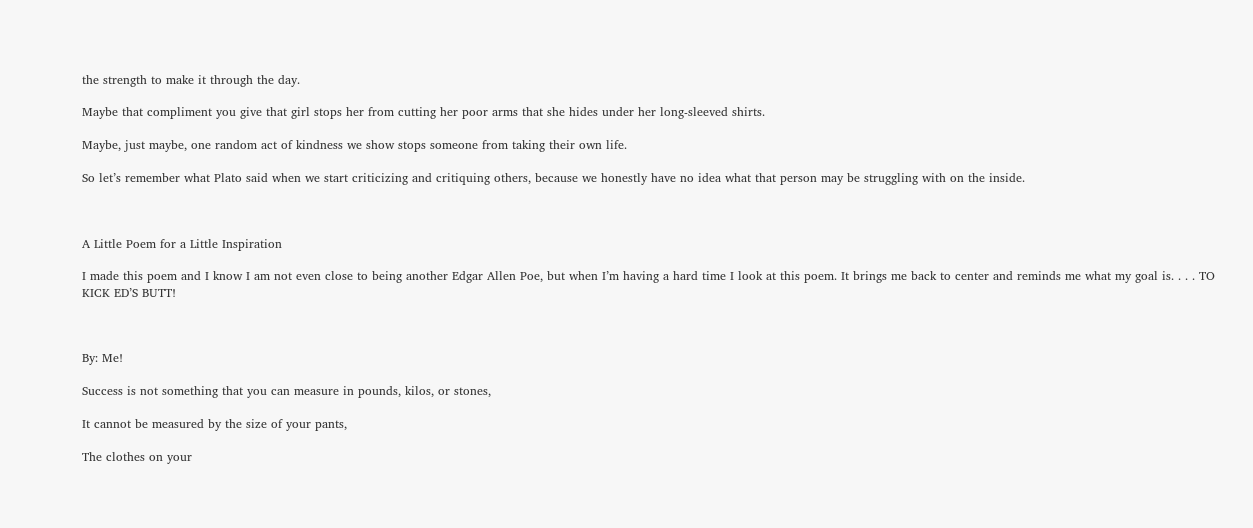the strength to make it through the day.

Maybe that compliment you give that girl stops her from cutting her poor arms that she hides under her long-sleeved shirts.

Maybe, just maybe, one random act of kindness we show stops someone from taking their own life.

So let’s remember what Plato said when we start criticizing and critiquing others, because we honestly have no idea what that person may be struggling with on the inside.



A Little Poem for a Little Inspiration

I made this poem and I know I am not even close to being another Edgar Allen Poe, but when I’m having a hard time I look at this poem. It brings me back to center and reminds me what my goal is. . . . TO KICK ED’S BUTT!



By: Me!

Success is not something that you can measure in pounds, kilos, or stones,

It cannot be measured by the size of your pants,

The clothes on your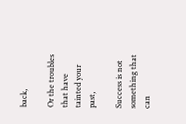back,

Or the troubles that have tainted your past,

Success is not something that can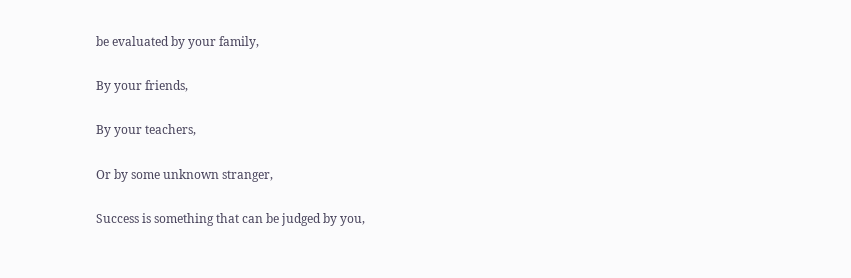be evaluated by your family,

By your friends,

By your teachers,

Or by some unknown stranger,

Success is something that can be judged by you,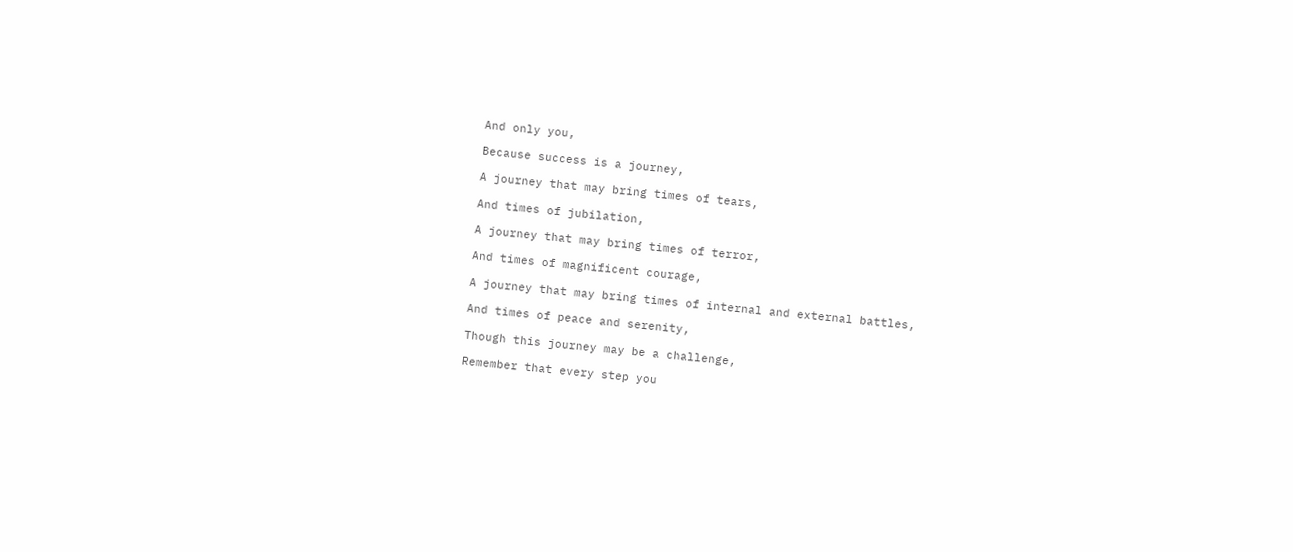And only you,

Because success is a journey,

A journey that may bring times of tears,

And times of jubilation,

A journey that may bring times of terror,

And times of magnificent courage,

A journey that may bring times of internal and external battles,

And times of peace and serenity,

Though this journey may be a challenge,

Remember that every step you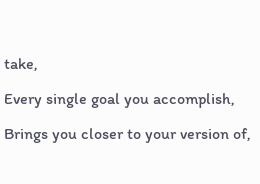take,

Every single goal you accomplish,

Brings you closer to your version of,